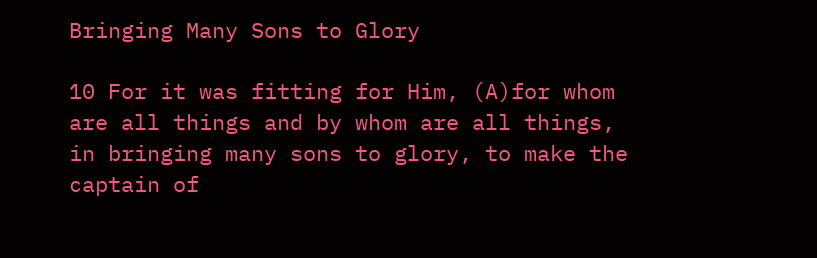Bringing Many Sons to Glory

10 For it was fitting for Him, (A)for whom are all things and by whom are all things, in bringing many sons to glory, to make the captain of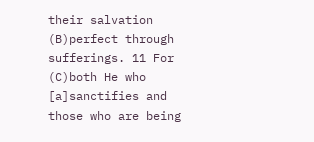their salvation (B)perfect through sufferings. 11 For (C)both He who [a]sanctifies and those who are being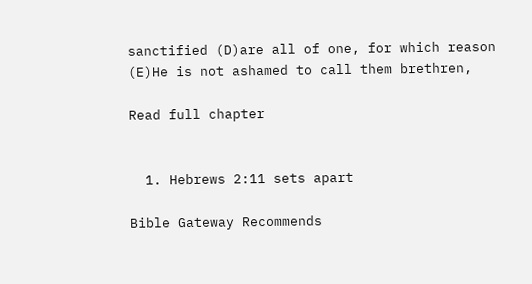sanctified (D)are all of one, for which reason (E)He is not ashamed to call them brethren,

Read full chapter


  1. Hebrews 2:11 sets apart

Bible Gateway Recommends